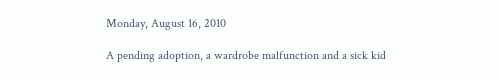Monday, August 16, 2010

A pending adoption, a wardrobe malfunction and a sick kid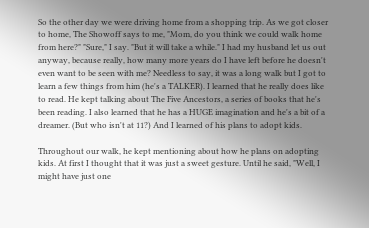So the other day we were driving home from a shopping trip. As we got closer to home, The Showoff says to me, "Mom, do you think we could walk home from here?" "Sure," I say. "But it will take a while." I had my husband let us out anyway, because really, how many more years do I have left before he doesn't even want to be seen with me? Needless to say, it was a long walk but I got to learn a few things from him (he's a TALKER). I learned that he really does like to read. He kept talking about The Five Ancestors, a series of books that he's been reading. I also learned that he has a HUGE imagination and he's a bit of a dreamer. (But who isn't at 11?) And I learned of his plans to adopt kids.

Throughout our walk, he kept mentioning about how he plans on adopting kids. At first I thought that it was just a sweet gesture. Until he said, "Well, I might have just one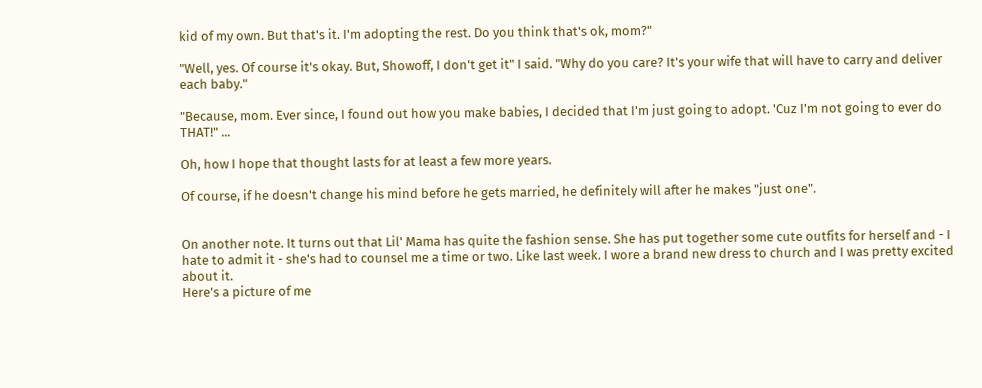kid of my own. But that's it. I'm adopting the rest. Do you think that's ok, mom?"

"Well, yes. Of course it's okay. But, Showoff, I don't get it" I said. "Why do you care? It's your wife that will have to carry and deliver each baby."

"Because, mom. Ever since, I found out how you make babies, I decided that I'm just going to adopt. 'Cuz I'm not going to ever do THAT!" ...

Oh, how I hope that thought lasts for at least a few more years.

Of course, if he doesn't change his mind before he gets married, he definitely will after he makes "just one".


On another note. It turns out that Lil' Mama has quite the fashion sense. She has put together some cute outfits for herself and - I hate to admit it - she's had to counsel me a time or two. Like last week. I wore a brand new dress to church and I was pretty excited about it.
Here's a picture of me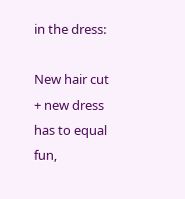in the dress:

New hair cut + new dress has to equal fun,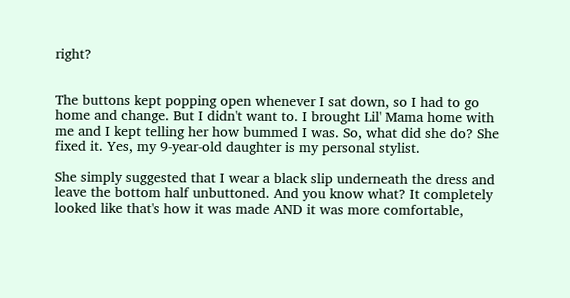right?


The buttons kept popping open whenever I sat down, so I had to go home and change. But I didn't want to. I brought Lil' Mama home with me and I kept telling her how bummed I was. So, what did she do? She fixed it. Yes, my 9-year-old daughter is my personal stylist.

She simply suggested that I wear a black slip underneath the dress and leave the bottom half unbuttoned. And you know what? It completely looked like that's how it was made AND it was more comfortable,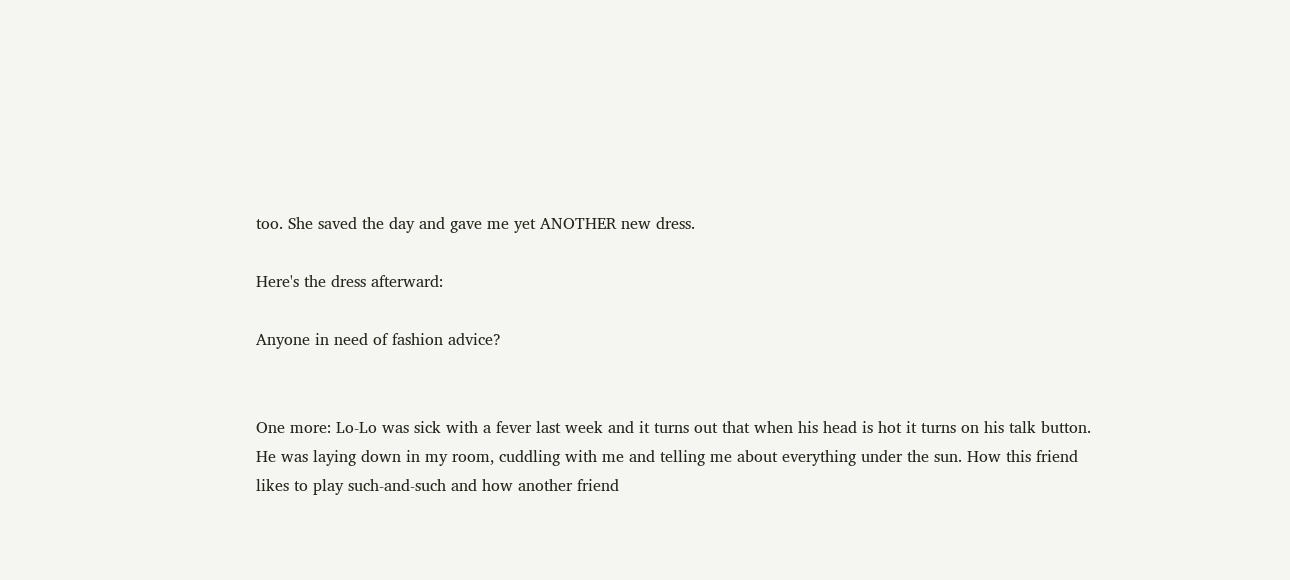too. She saved the day and gave me yet ANOTHER new dress.

Here's the dress afterward:

Anyone in need of fashion advice?


One more: Lo-Lo was sick with a fever last week and it turns out that when his head is hot it turns on his talk button. He was laying down in my room, cuddling with me and telling me about everything under the sun. How this friend likes to play such-and-such and how another friend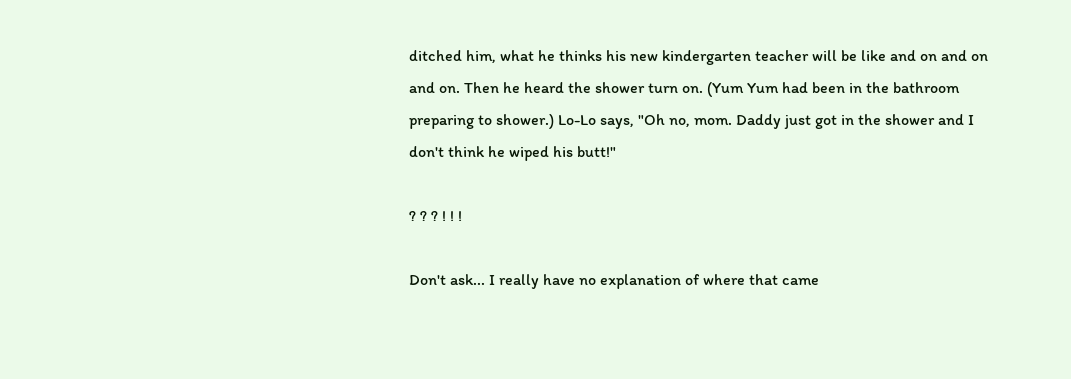ditched him, what he thinks his new kindergarten teacher will be like and on and on and on. Then he heard the shower turn on. (Yum Yum had been in the bathroom preparing to shower.) Lo-Lo says, "Oh no, mom. Daddy just got in the shower and I don't think he wiped his butt!"

? ? ? ! ! !

Don't ask... I really have no explanation of where that came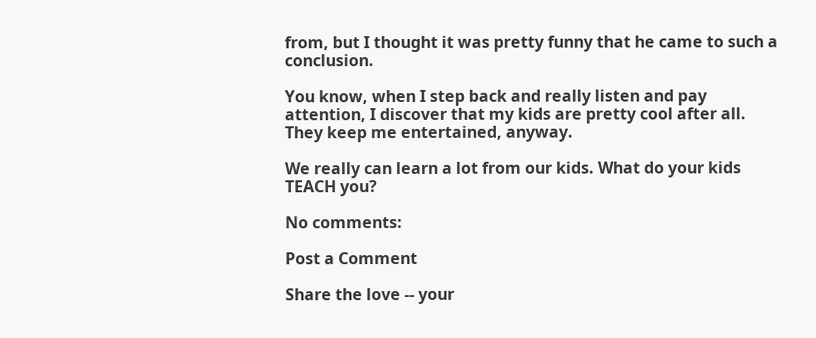from, but I thought it was pretty funny that he came to such a conclusion.

You know, when I step back and really listen and pay attention, I discover that my kids are pretty cool after all. They keep me entertained, anyway.

We really can learn a lot from our kids. What do your kids TEACH you?

No comments:

Post a Comment

Share the love -- your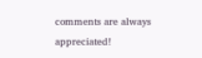comments are always appreciated!